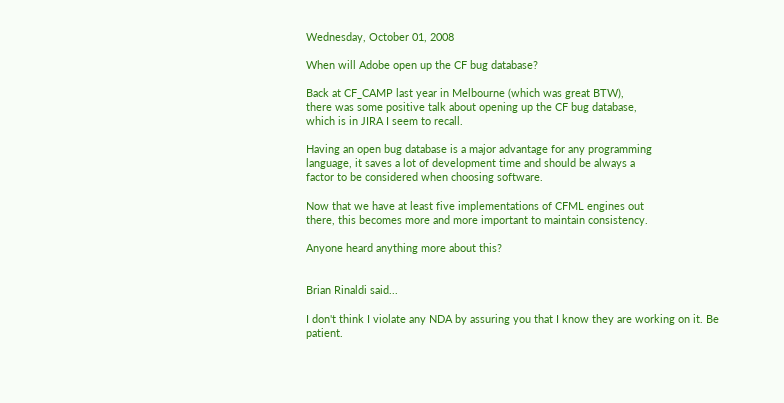Wednesday, October 01, 2008

When will Adobe open up the CF bug database?

Back at CF_CAMP last year in Melbourne (which was great BTW),
there was some positive talk about opening up the CF bug database,
which is in JIRA I seem to recall.

Having an open bug database is a major advantage for any programming
language, it saves a lot of development time and should be always a
factor to be considered when choosing software.

Now that we have at least five implementations of CFML engines out
there, this becomes more and more important to maintain consistency.

Anyone heard anything more about this?


Brian Rinaldi said...

I don't think I violate any NDA by assuring you that I know they are working on it. Be patient.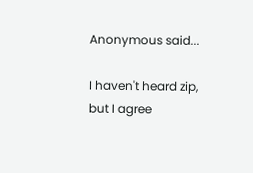Anonymous said...

I haven't heard zip, but I agree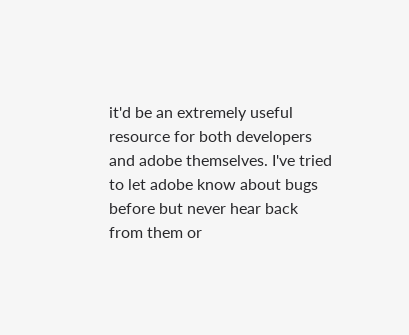it'd be an extremely useful resource for both developers and adobe themselves. I've tried to let adobe know about bugs before but never hear back from them or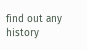find out any history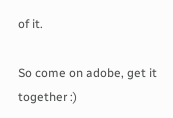of it.

So come on adobe, get it together :)